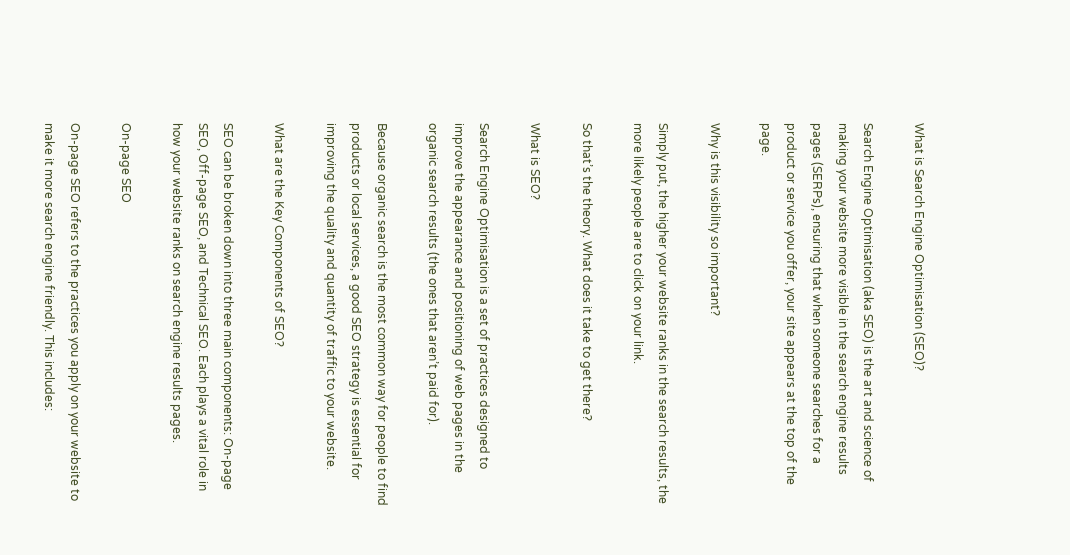What is Search Engine Optimisation (SEO)?

Search Engine Optimisation (aka SEO) is the art and science of making your website more visible in the search engine results pages (SERPs), ensuring that when someone searches for a product or service you offer, your site appears at the top of the page.

Why is this visibility so important?

Simply put, the higher your website ranks in the search results, the more likely people are to click on your link.

So that’s the theory. What does it take to get there?

What is SEO?

Search Engine Optimisation is a set of practices designed to improve the appearance and positioning of web pages in the organic search results (the ones that aren’t paid for).

Because organic search is the most common way for people to find products or local services, a good SEO strategy is essential for improving the quality and quantity of traffic to your website.

What are the Key Components of SEO?

SEO can be broken down into three main components: On-page SEO, Off-page SEO, and Technical SEO. Each plays a vital role in how your website ranks on search engine results pages.

On-page SEO

On-page SEO refers to the practices you apply on your website to make it more search engine friendly. This includes: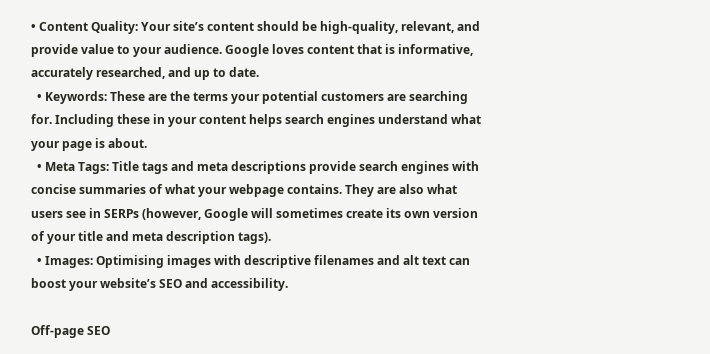• Content Quality: Your site’s content should be high-quality, relevant, and provide value to your audience. Google loves content that is informative, accurately researched, and up to date.
  • Keywords: These are the terms your potential customers are searching for. Including these in your content helps search engines understand what your page is about.
  • Meta Tags: Title tags and meta descriptions provide search engines with concise summaries of what your webpage contains. They are also what users see in SERPs (however, Google will sometimes create its own version of your title and meta description tags).
  • Images: Optimising images with descriptive filenames and alt text can boost your website’s SEO and accessibility.

Off-page SEO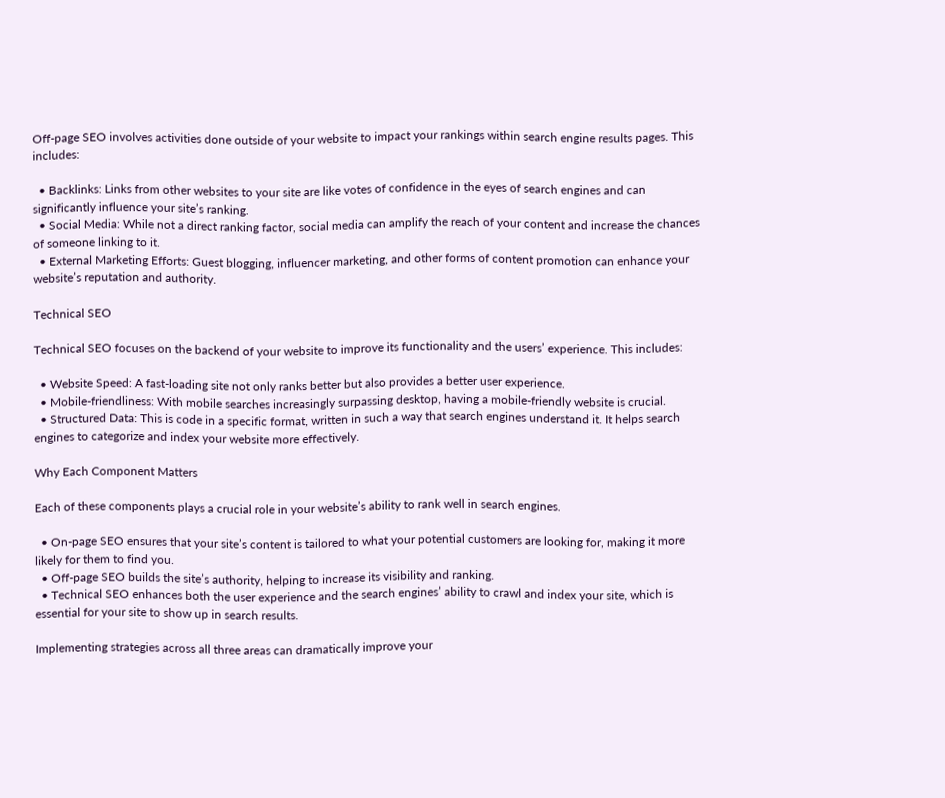Off-page SEO involves activities done outside of your website to impact your rankings within search engine results pages. This includes:

  • Backlinks: Links from other websites to your site are like votes of confidence in the eyes of search engines and can significantly influence your site’s ranking.
  • Social Media: While not a direct ranking factor, social media can amplify the reach of your content and increase the chances of someone linking to it.
  • External Marketing Efforts: Guest blogging, influencer marketing, and other forms of content promotion can enhance your website’s reputation and authority.

Technical SEO

Technical SEO focuses on the backend of your website to improve its functionality and the users’ experience. This includes:

  • Website Speed: A fast-loading site not only ranks better but also provides a better user experience.
  • Mobile-friendliness: With mobile searches increasingly surpassing desktop, having a mobile-friendly website is crucial.
  • Structured Data: This is code in a specific format, written in such a way that search engines understand it. It helps search engines to categorize and index your website more effectively.

Why Each Component Matters

Each of these components plays a crucial role in your website’s ability to rank well in search engines.

  • On-page SEO ensures that your site’s content is tailored to what your potential customers are looking for, making it more likely for them to find you.
  • Off-page SEO builds the site’s authority, helping to increase its visibility and ranking.
  • Technical SEO enhances both the user experience and the search engines’ ability to crawl and index your site, which is essential for your site to show up in search results.

Implementing strategies across all three areas can dramatically improve your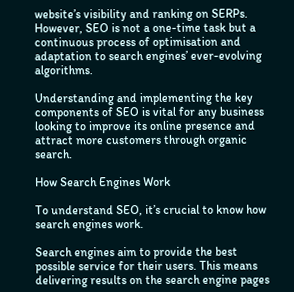website’s visibility and ranking on SERPs. However, SEO is not a one-time task but a continuous process of optimisation and adaptation to search engines’ ever-evolving algorithms.

Understanding and implementing the key components of SEO is vital for any business looking to improve its online presence and attract more customers through organic search.

How Search Engines Work

To understand SEO, it’s crucial to know how search engines work.

Search engines aim to provide the best possible service for their users. This means delivering results on the search engine pages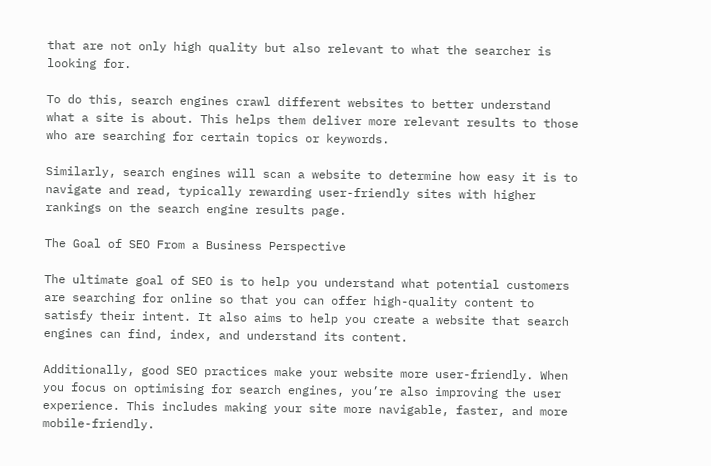that are not only high quality but also relevant to what the searcher is looking for.

To do this, search engines crawl different websites to better understand what a site is about. This helps them deliver more relevant results to those who are searching for certain topics or keywords.

Similarly, search engines will scan a website to determine how easy it is to navigate and read, typically rewarding user-friendly sites with higher rankings on the search engine results page.

The Goal of SEO From a Business Perspective

The ultimate goal of SEO is to help you understand what potential customers are searching for online so that you can offer high-quality content to satisfy their intent. It also aims to help you create a website that search engines can find, index, and understand its content.

Additionally, good SEO practices make your website more user-friendly. When you focus on optimising for search engines, you’re also improving the user experience. This includes making your site more navigable, faster, and more mobile-friendly.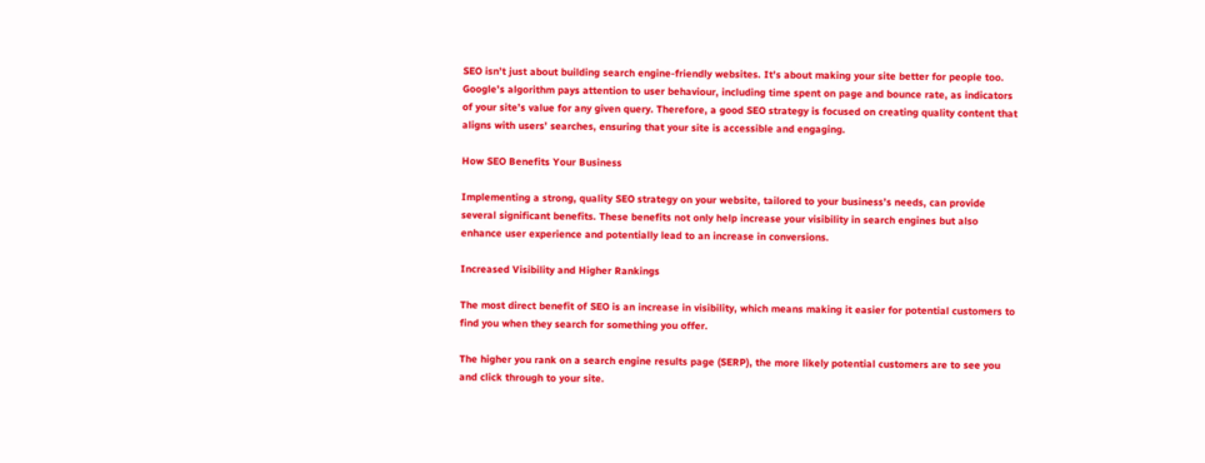SEO isn’t just about building search engine-friendly websites. It’s about making your site better for people too. Google’s algorithm pays attention to user behaviour, including time spent on page and bounce rate, as indicators of your site’s value for any given query. Therefore, a good SEO strategy is focused on creating quality content that aligns with users’ searches, ensuring that your site is accessible and engaging.

How SEO Benefits Your Business

Implementing a strong, quality SEO strategy on your website, tailored to your business’s needs, can provide several significant benefits. These benefits not only help increase your visibility in search engines but also enhance user experience and potentially lead to an increase in conversions.

Increased Visibility and Higher Rankings

The most direct benefit of SEO is an increase in visibility, which means making it easier for potential customers to find you when they search for something you offer.

The higher you rank on a search engine results page (SERP), the more likely potential customers are to see you and click through to your site.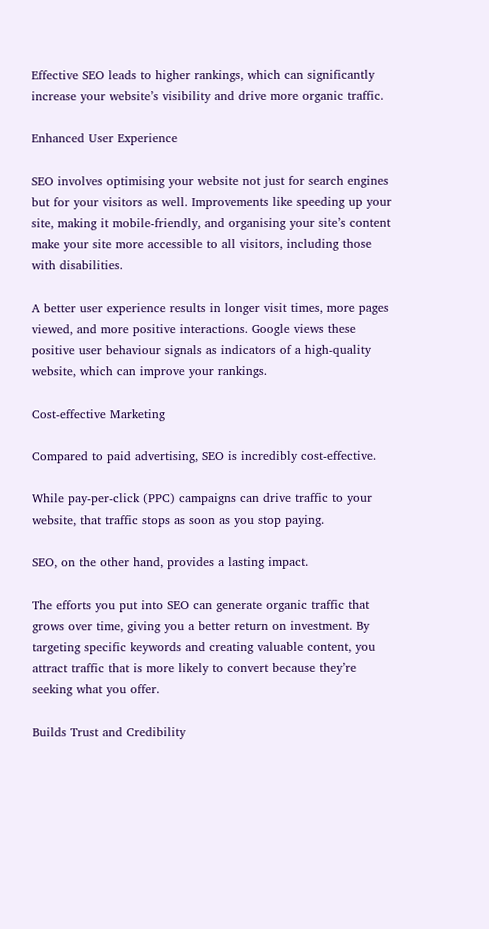Effective SEO leads to higher rankings, which can significantly increase your website’s visibility and drive more organic traffic.

Enhanced User Experience

SEO involves optimising your website not just for search engines but for your visitors as well. Improvements like speeding up your site, making it mobile-friendly, and organising your site’s content make your site more accessible to all visitors, including those with disabilities.

A better user experience results in longer visit times, more pages viewed, and more positive interactions. Google views these positive user behaviour signals as indicators of a high-quality website, which can improve your rankings.

Cost-effective Marketing

Compared to paid advertising, SEO is incredibly cost-effective.

While pay-per-click (PPC) campaigns can drive traffic to your website, that traffic stops as soon as you stop paying.

SEO, on the other hand, provides a lasting impact.

The efforts you put into SEO can generate organic traffic that grows over time, giving you a better return on investment. By targeting specific keywords and creating valuable content, you attract traffic that is more likely to convert because they’re seeking what you offer.

Builds Trust and Credibility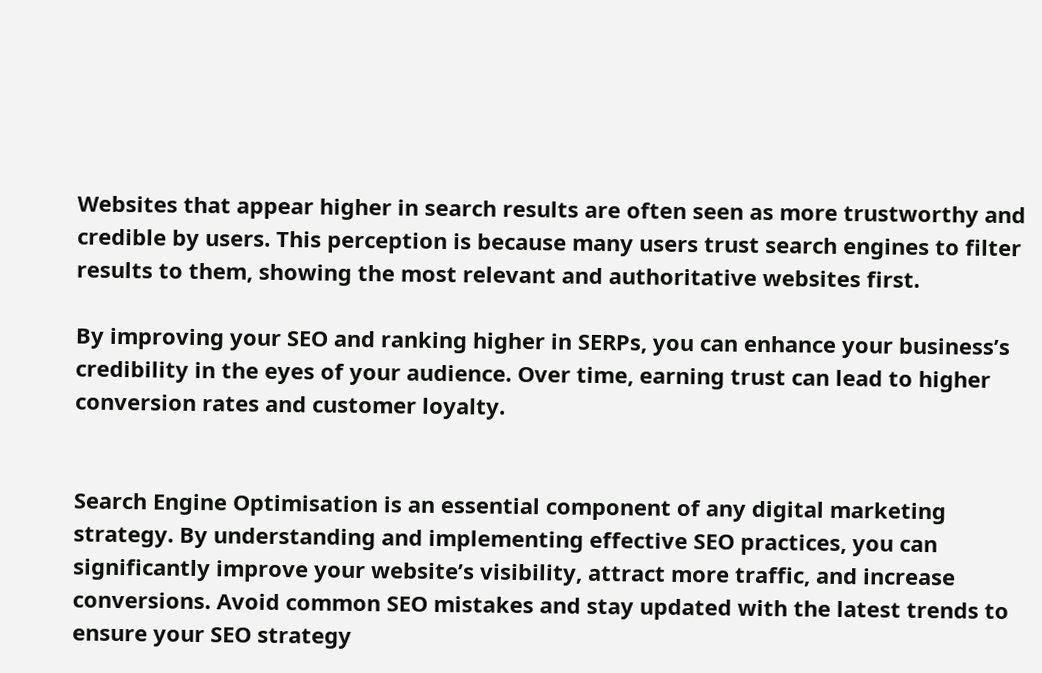Websites that appear higher in search results are often seen as more trustworthy and credible by users. This perception is because many users trust search engines to filter results to them, showing the most relevant and authoritative websites first.

By improving your SEO and ranking higher in SERPs, you can enhance your business’s credibility in the eyes of your audience. Over time, earning trust can lead to higher conversion rates and customer loyalty.


Search Engine Optimisation is an essential component of any digital marketing strategy. By understanding and implementing effective SEO practices, you can significantly improve your website’s visibility, attract more traffic, and increase conversions. Avoid common SEO mistakes and stay updated with the latest trends to ensure your SEO strategy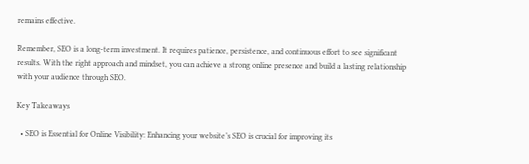remains effective.

Remember, SEO is a long-term investment. It requires patience, persistence, and continuous effort to see significant results. With the right approach and mindset, you can achieve a strong online presence and build a lasting relationship with your audience through SEO.

Key Takeaways

  • SEO is Essential for Online Visibility: Enhancing your website’s SEO is crucial for improving its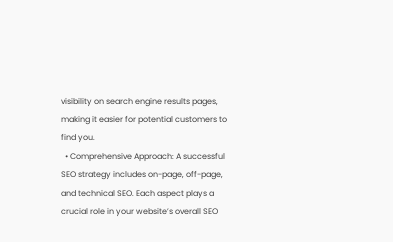visibility on search engine results pages, making it easier for potential customers to find you.
  • Comprehensive Approach: A successful SEO strategy includes on-page, off-page, and technical SEO. Each aspect plays a crucial role in your website’s overall SEO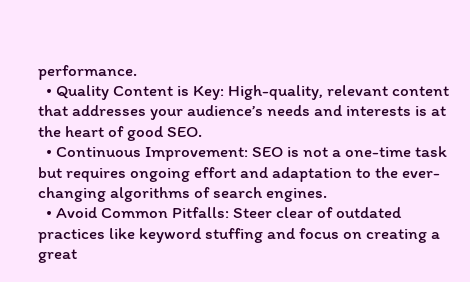performance.
  • Quality Content is Key: High-quality, relevant content that addresses your audience’s needs and interests is at the heart of good SEO.
  • Continuous Improvement: SEO is not a one-time task but requires ongoing effort and adaptation to the ever-changing algorithms of search engines.
  • Avoid Common Pitfalls: Steer clear of outdated practices like keyword stuffing and focus on creating a great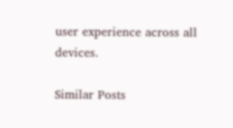user experience across all devices.

Similar Posts